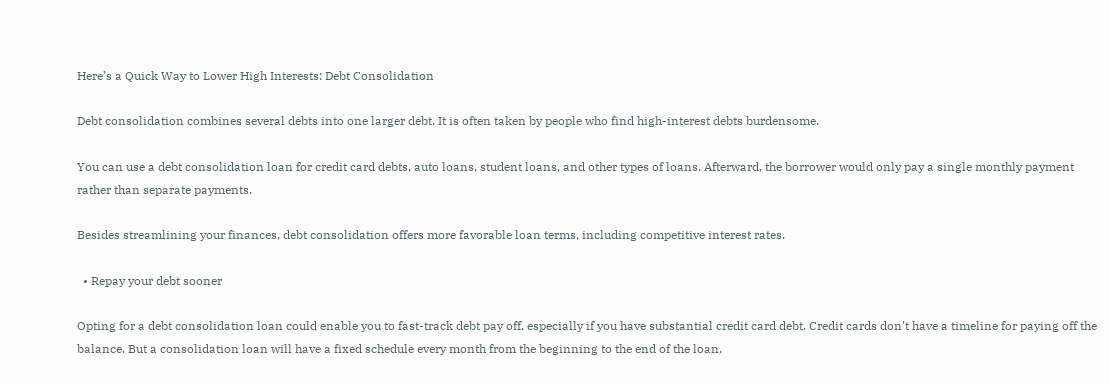Here’s a Quick Way to Lower High Interests: Debt Consolidation

Debt consolidation combines several debts into one larger debt. It is often taken by people who find high-interest debts burdensome.

You can use a debt consolidation loan for credit card debts, auto loans, student loans, and other types of loans. Afterward, the borrower would only pay a single monthly payment rather than separate payments.

Besides streamlining your finances, debt consolidation offers more favorable loan terms, including competitive interest rates.

  • Repay your debt sooner

Opting for a debt consolidation loan could enable you to fast-track debt pay off, especially if you have substantial credit card debt. Credit cards don’t have a timeline for paying off the balance. But a consolidation loan will have a fixed schedule every month from the beginning to the end of the loan.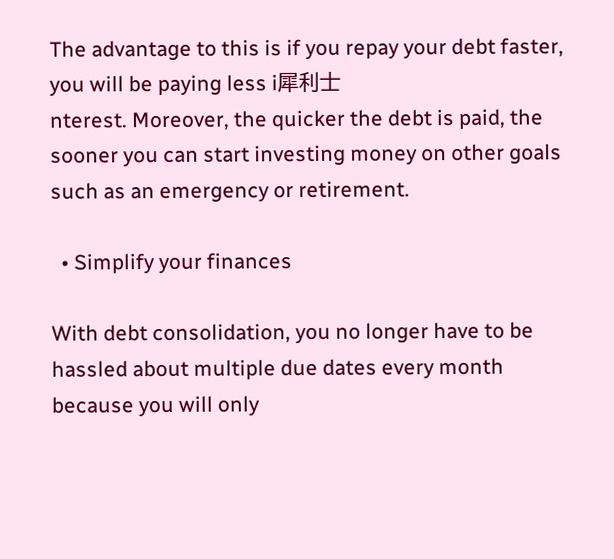The advantage to this is if you repay your debt faster, you will be paying less i犀利士
nterest. Moreover, the quicker the debt is paid, the sooner you can start investing money on other goals such as an emergency or retirement.

  • Simplify your finances

With debt consolidation, you no longer have to be hassled about multiple due dates every month because you will only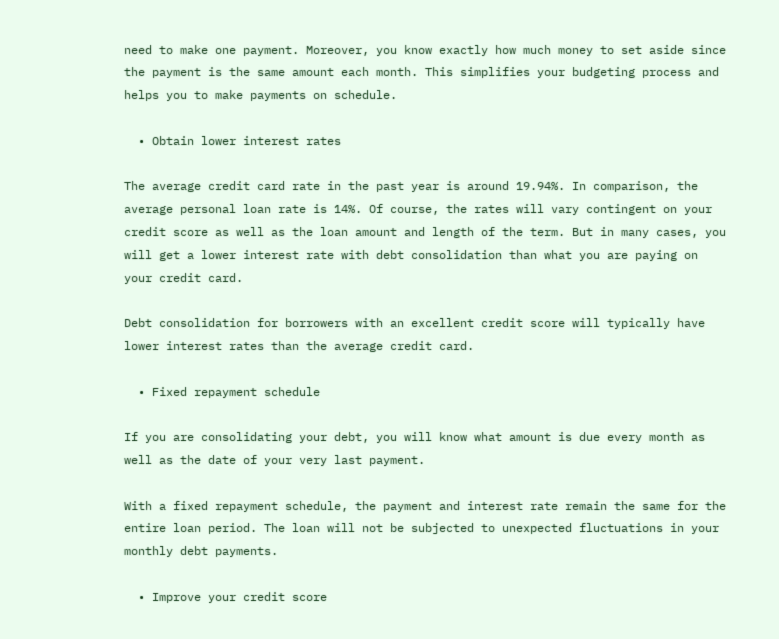need to make one payment. Moreover, you know exactly how much money to set aside since the payment is the same amount each month. This simplifies your budgeting process and helps you to make payments on schedule.

  • Obtain lower interest rates

The average credit card rate in the past year is around 19.94%. In comparison, the average personal loan rate is 14%. Of course, the rates will vary contingent on your credit score as well as the loan amount and length of the term. But in many cases, you will get a lower interest rate with debt consolidation than what you are paying on your credit card.

Debt consolidation for borrowers with an excellent credit score will typically have lower interest rates than the average credit card.

  • Fixed repayment schedule

If you are consolidating your debt, you will know what amount is due every month as well as the date of your very last payment.

With a fixed repayment schedule, the payment and interest rate remain the same for the entire loan period. The loan will not be subjected to unexpected fluctuations in your monthly debt payments.

  • Improve your credit score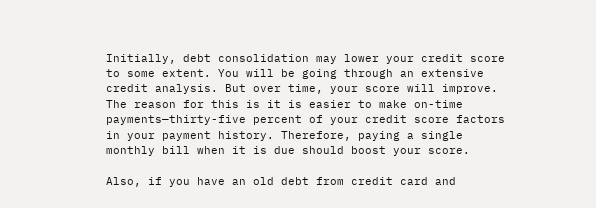Initially, debt consolidation may lower your credit score to some extent. You will be going through an extensive credit analysis. But over time, your score will improve. The reason for this is it is easier to make on-time payments—thirty-five percent of your credit score factors in your payment history. Therefore, paying a single monthly bill when it is due should boost your score.

Also, if you have an old debt from credit card and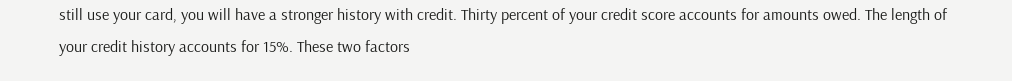still use your card, you will have a stronger history with credit. Thirty percent of your credit score accounts for amounts owed. The length of your credit history accounts for 15%. These two factors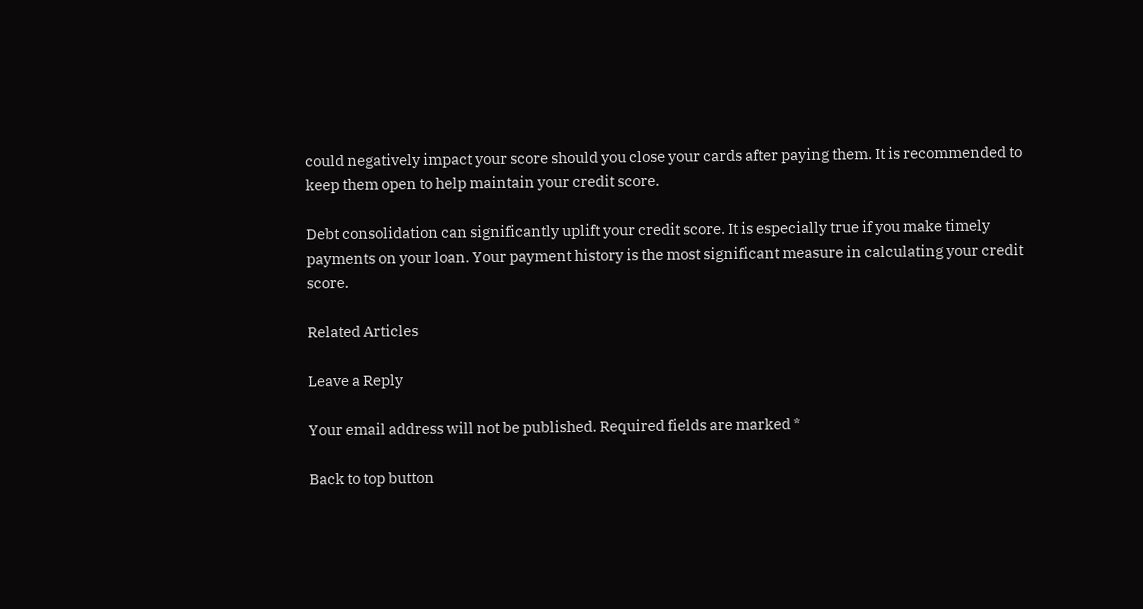could negatively impact your score should you close your cards after paying them. It is recommended to keep them open to help maintain your credit score.

Debt consolidation can significantly uplift your credit score. It is especially true if you make timely payments on your loan. Your payment history is the most significant measure in calculating your credit score.

Related Articles

Leave a Reply

Your email address will not be published. Required fields are marked *

Back to top button